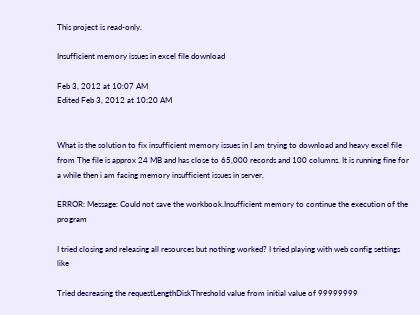This project is read-only.

Insufficient memory issues in excel file download

Feb 3, 2012 at 10:07 AM
Edited Feb 3, 2012 at 10:20 AM


What is the solution to fix insufficient memory issues in I am trying to download and heavy excel file from The file is approx 24 MB and has close to 65,000 records and 100 columns. It is running fine for a while then i am facing memory insufficient issues in server.

ERROR: Message: Could not save the workbook.Insufficient memory to continue the execution of the program

I tried closing and releasing all resources but nothing worked? I tried playing with web config settings like

Tried decreasing the requestLengthDiskThreshold value from initial value of 99999999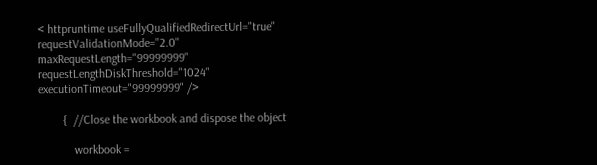< httpruntime useFullyQualifiedRedirectUrl="true" requestValidationMode="2.0" maxRequestLength="99999999" requestLengthDiskThreshold="1024" executionTimeout="99999999" />

        {  //Close the workbook and dispose the object

            workbook =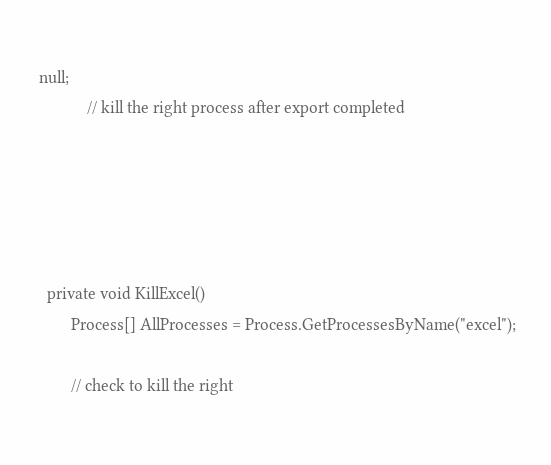null;
            // kill the right process after export completed





  private void KillExcel()
        Process[] AllProcesses = Process.GetProcessesByName("excel");

        // check to kill the right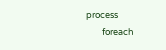process
        foreach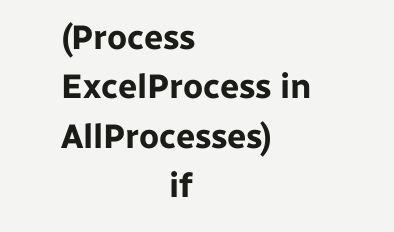(Process ExcelProcess in AllProcesses)
            if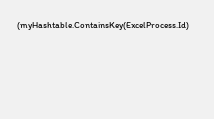(myHashtable.ContainsKey(ExcelProcess.Id)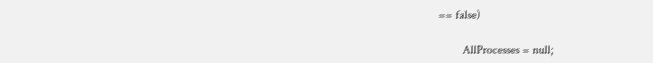== false)

        AllProcesses = null;